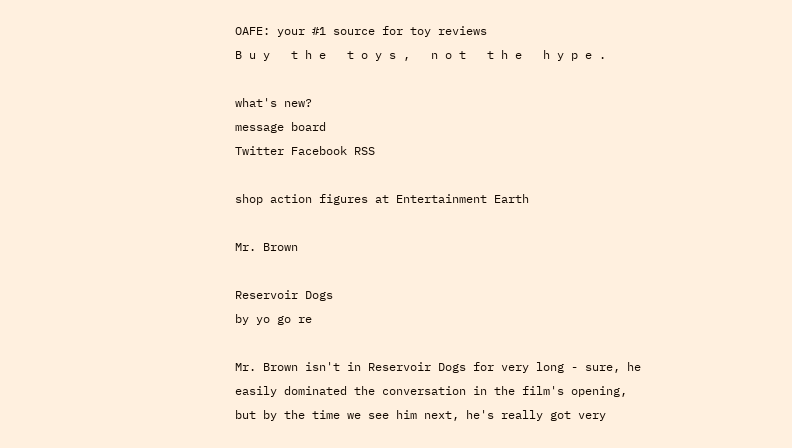OAFE: your #1 source for toy reviews
B u y   t h e   t o y s ,   n o t   t h e   h y p e .

what's new?
message board
Twitter Facebook RSS

shop action figures at Entertainment Earth

Mr. Brown

Reservoir Dogs
by yo go re

Mr. Brown isn't in Reservoir Dogs for very long - sure, he easily dominated the conversation in the film's opening, but by the time we see him next, he's really got very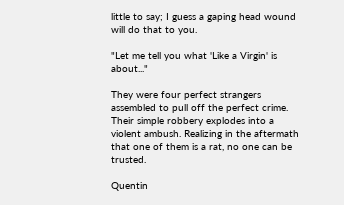little to say; I guess a gaping head wound will do that to you.

"Let me tell you what 'Like a Virgin' is about..."

They were four perfect strangers assembled to pull off the perfect crime. Their simple robbery explodes into a violent ambush. Realizing in the aftermath that one of them is a rat, no one can be trusted.

Quentin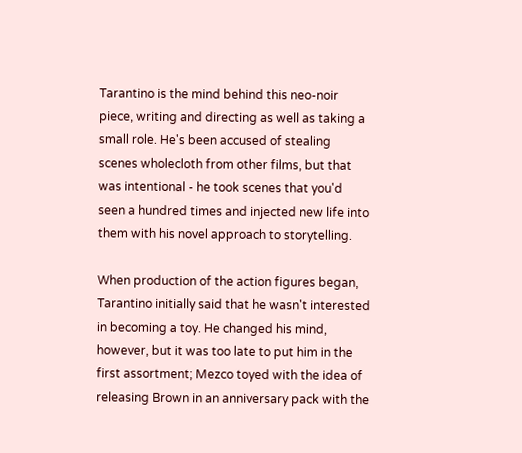Tarantino is the mind behind this neo-noir piece, writing and directing as well as taking a small role. He's been accused of stealing scenes wholecloth from other films, but that was intentional - he took scenes that you'd seen a hundred times and injected new life into them with his novel approach to storytelling.

When production of the action figures began, Tarantino initially said that he wasn't interested in becoming a toy. He changed his mind, however, but it was too late to put him in the first assortment; Mezco toyed with the idea of releasing Brown in an anniversary pack with the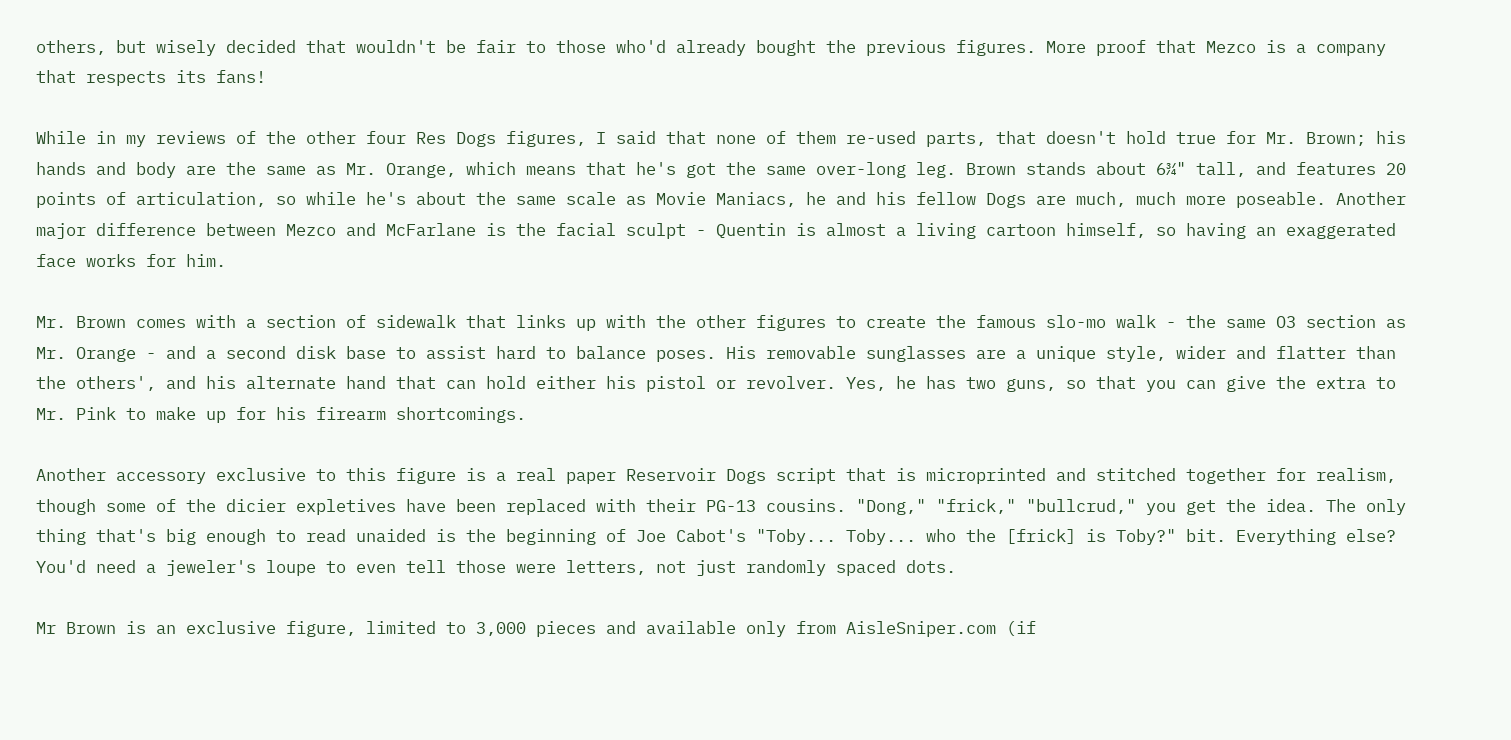others, but wisely decided that wouldn't be fair to those who'd already bought the previous figures. More proof that Mezco is a company that respects its fans!

While in my reviews of the other four Res Dogs figures, I said that none of them re-used parts, that doesn't hold true for Mr. Brown; his hands and body are the same as Mr. Orange, which means that he's got the same over-long leg. Brown stands about 6¾" tall, and features 20 points of articulation, so while he's about the same scale as Movie Maniacs, he and his fellow Dogs are much, much more poseable. Another major difference between Mezco and McFarlane is the facial sculpt - Quentin is almost a living cartoon himself, so having an exaggerated face works for him.

Mr. Brown comes with a section of sidewalk that links up with the other figures to create the famous slo-mo walk - the same O3 section as Mr. Orange - and a second disk base to assist hard to balance poses. His removable sunglasses are a unique style, wider and flatter than the others', and his alternate hand that can hold either his pistol or revolver. Yes, he has two guns, so that you can give the extra to Mr. Pink to make up for his firearm shortcomings.

Another accessory exclusive to this figure is a real paper Reservoir Dogs script that is microprinted and stitched together for realism, though some of the dicier expletives have been replaced with their PG-13 cousins. "Dong," "frick," "bullcrud," you get the idea. The only thing that's big enough to read unaided is the beginning of Joe Cabot's "Toby... Toby... who the [frick] is Toby?" bit. Everything else? You'd need a jeweler's loupe to even tell those were letters, not just randomly spaced dots.

Mr Brown is an exclusive figure, limited to 3,000 pieces and available only from AisleSniper.com (if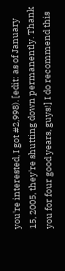you're interested, I got #2,998). [edit: as of January 15, 2005, they're shutting down permanently. Thank you for four good years, guys!] I do recommend this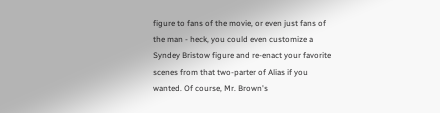figure to fans of the movie, or even just fans of the man - heck, you could even customize a Syndey Bristow figure and re-enact your favorite scenes from that two-parter of Alias if you wanted. Of course, Mr. Brown's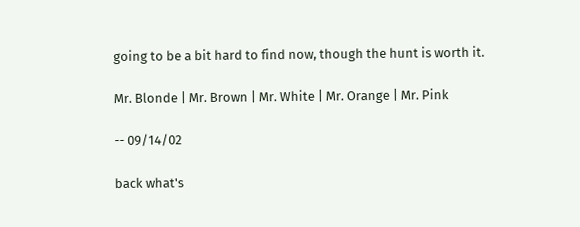going to be a bit hard to find now, though the hunt is worth it.

Mr. Blonde | Mr. Brown | Mr. White | Mr. Orange | Mr. Pink

-- 09/14/02

back what's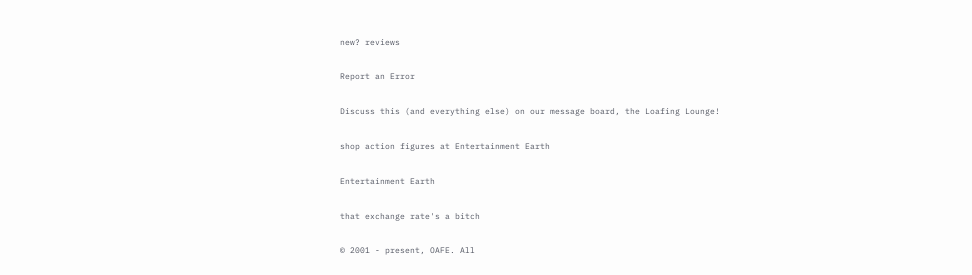new? reviews

Report an Error

Discuss this (and everything else) on our message board, the Loafing Lounge!

shop action figures at Entertainment Earth

Entertainment Earth

that exchange rate's a bitch

© 2001 - present, OAFE. All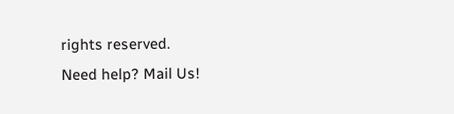rights reserved.
Need help? Mail Us!